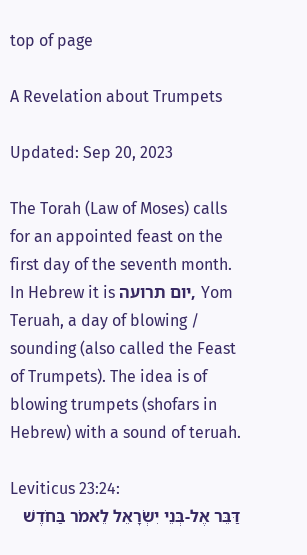top of page

A Revelation about Trumpets

Updated: Sep 20, 2023

The Torah (Law of Moses) calls for an appointed feast on the first day of the seventh month. In Hebrew it is יום תרועה, Yom Teruah, a day of blowing / sounding (also called the Feast of Trumpets). The idea is of blowing trumpets (shofars in Hebrew) with a sound of teruah.

Leviticus 23:24:
דַּבֵּר אֶל-בְּנֵי יִשְׂרָאֵל לֵאמֹר בַּחֹדֶשׁ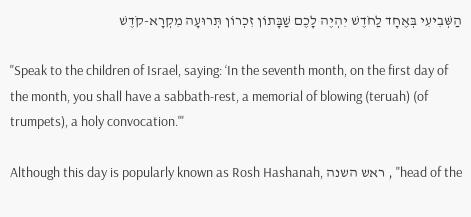הַשְּׁבִיעִי בְּאֶחָד לַחֹדֶשׁ יִהְיֶה לָכֶם שַׁבָּתוֹן זִכְרוֹן תְּרוּעָה מִקְרָא-קֹדֶשׁ

"Speak to the children of Israel, saying: ‘In the seventh month, on the first day of the month, you shall have a sabbath-rest, a memorial of blowing (teruah) (of trumpets), a holy convocation.'"

Although this day is popularly known as Rosh Hashanah, ראש השנה , "head of the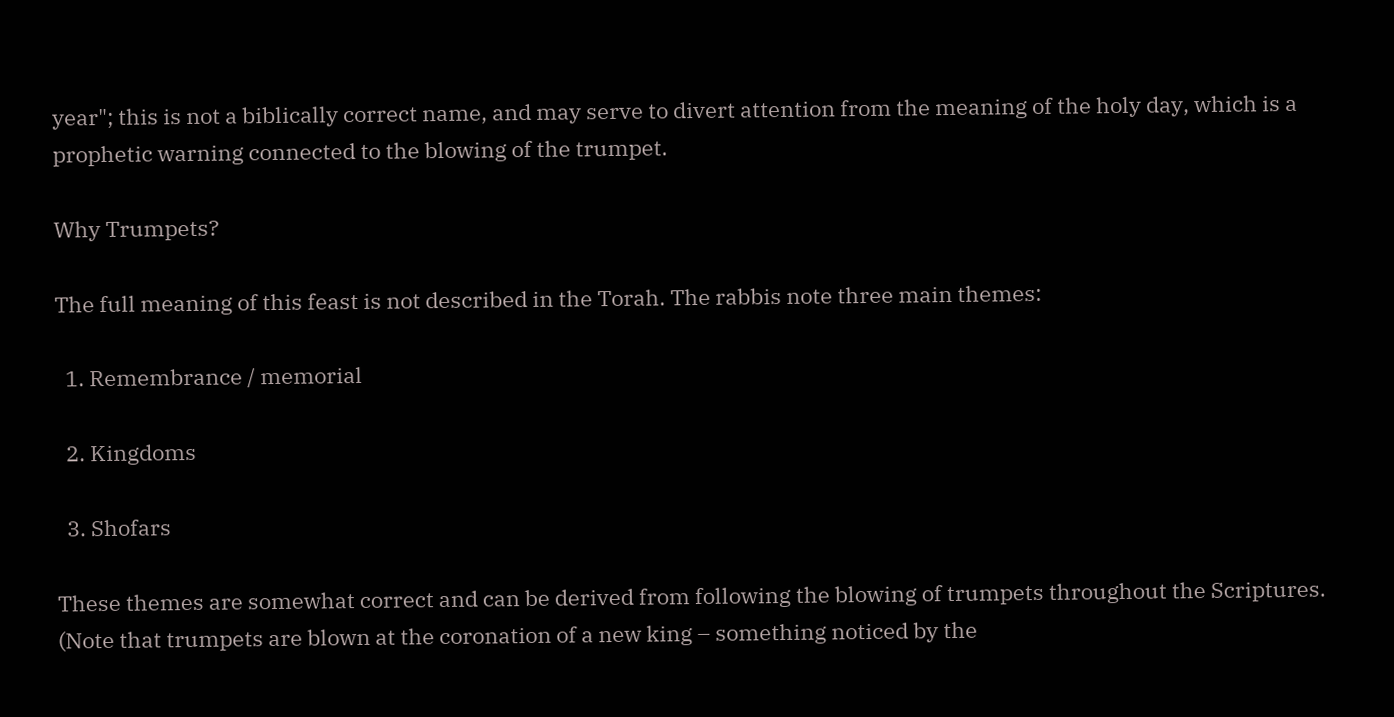year"; this is not a biblically correct name, and may serve to divert attention from the meaning of the holy day, which is a prophetic warning connected to the blowing of the trumpet.

Why Trumpets?

The full meaning of this feast is not described in the Torah. The rabbis note three main themes:

  1. Remembrance / memorial

  2. Kingdoms

  3. Shofars

These themes are somewhat correct and can be derived from following the blowing of trumpets throughout the Scriptures. (Note that trumpets are blown at the coronation of a new king – something noticed by the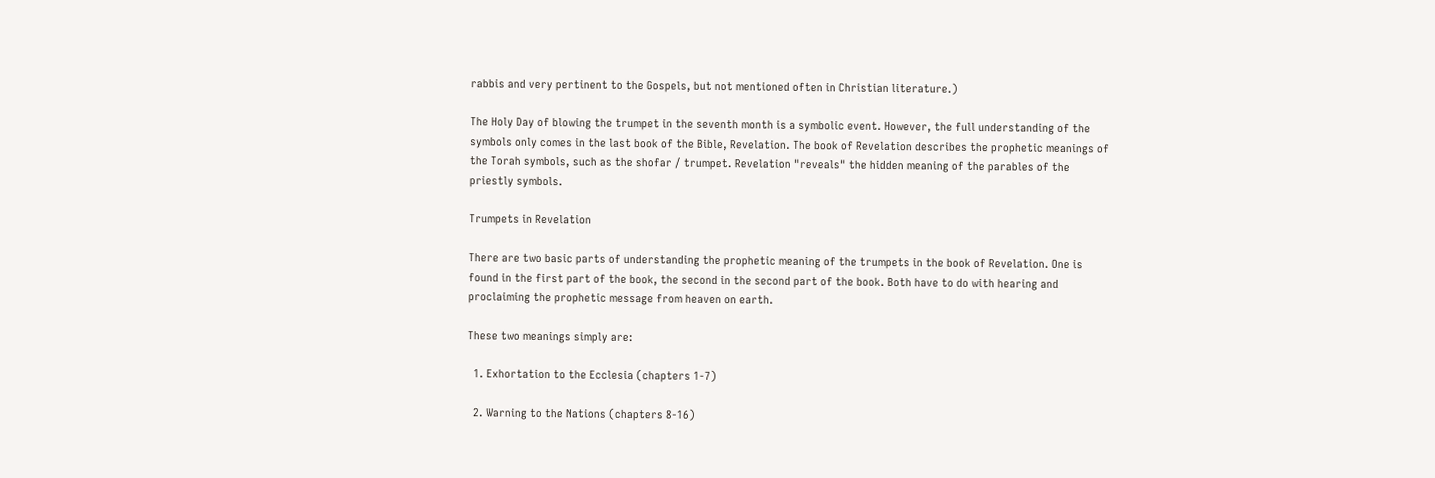rabbis and very pertinent to the Gospels, but not mentioned often in Christian literature.)

The Holy Day of blowing the trumpet in the seventh month is a symbolic event. However, the full understanding of the symbols only comes in the last book of the Bible, Revelation. The book of Revelation describes the prophetic meanings of the Torah symbols, such as the shofar / trumpet. Revelation "reveals" the hidden meaning of the parables of the priestly symbols.

Trumpets in Revelation

There are two basic parts of understanding the prophetic meaning of the trumpets in the book of Revelation. One is found in the first part of the book, the second in the second part of the book. Both have to do with hearing and proclaiming the prophetic message from heaven on earth.

These two meanings simply are:

  1. Exhortation to the Ecclesia (chapters 1-7)

  2. Warning to the Nations (chapters 8-16)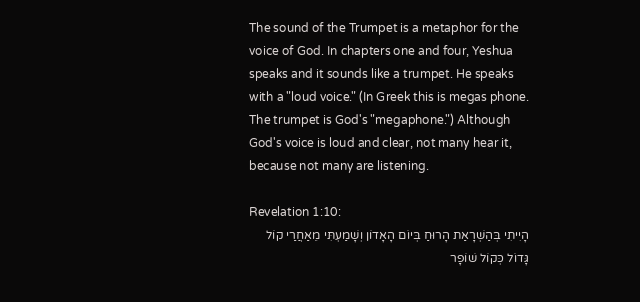The sound of the Trumpet is a metaphor for the voice of God. In chapters one and four, Yeshua speaks and it sounds like a trumpet. He speaks with a "loud voice." (In Greek this is megas phone. The trumpet is God's "megaphone.") Although God's voice is loud and clear, not many hear it, because not many are listening.

Revelation 1:10:
הָיִיתִי בְּהַשְׁרָאַת הָרוּחַ בְּיוֹם הָאָדוֹן וְשָׁמַעְתִּי מֵאַחֲרַי קוֹל גָּדוֹל כְּקוֹל שׁוֹפָר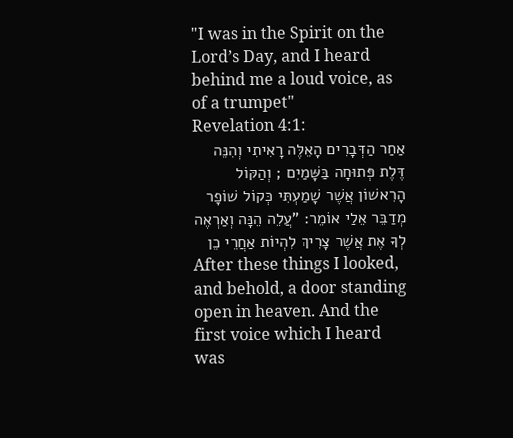"I was in the Spirit on the Lord’s Day, and I heard behind me a loud voice, as of a trumpet"
Revelation 4:1:
אַחַר הַדְּבָרִים הָאֵלֶּה רָאִיתִי וְהִנֵּה דֶּלֶת פְּתוּחָה בַּשָּׁמַיִם ; וְהַקּוֹל הָרִאשׁוֹן אֲשֶׁר שָׁמַעְתִּי כְּקוֹל שׁוֹפָר מְדַבֵּר אֵלַי אוֹמֵר: "עֲלֵה הֵנָּה וְאַרְאֶה לְךָ אֶת אֲשֶׁר צָרִיךְ לִהְיוֹת אַחֲרֵי כֵן
After these things I looked, and behold, a door standing open in heaven. And the first voice which I heard was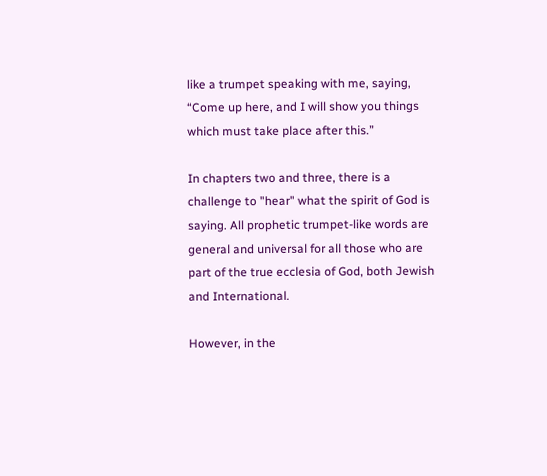like a trumpet speaking with me, saying, “Come up here, and I will show you things which must take place after this.”

In chapters two and three, there is a challenge to "hear" what the spirit of God is saying. All prophetic trumpet-like words are general and universal for all those who are part of the true ecclesia of God, both Jewish and International.

However, in the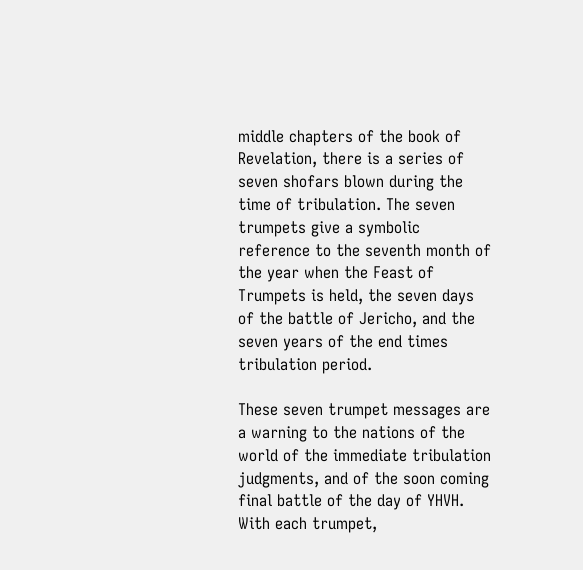middle chapters of the book of Revelation, there is a series of seven shofars blown during the time of tribulation. The seven trumpets give a symbolic reference to the seventh month of the year when the Feast of Trumpets is held, the seven days of the battle of Jericho, and the seven years of the end times tribulation period.

These seven trumpet messages are a warning to the nations of the world of the immediate tribulation judgments, and of the soon coming final battle of the day of YHVH. With each trumpet,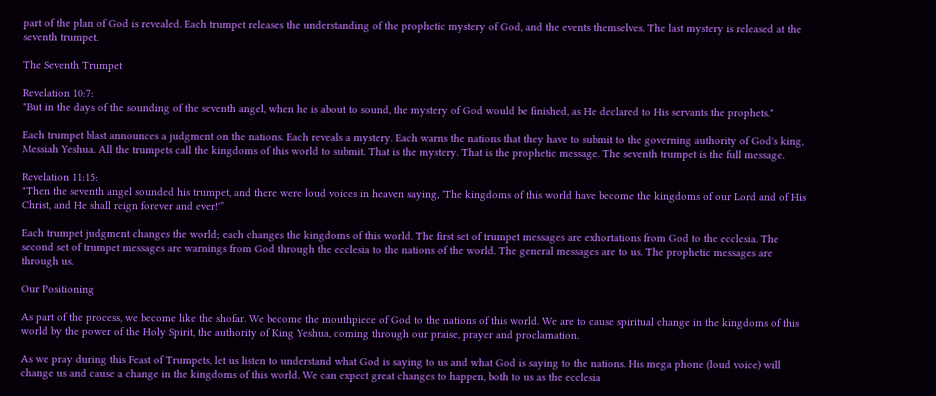part of the plan of God is revealed. Each trumpet releases the understanding of the prophetic mystery of God, and the events themselves. The last mystery is released at the seventh trumpet.

The Seventh Trumpet

Revelation 10:7:
"But in the days of the sounding of the seventh angel, when he is about to sound, the mystery of God would be finished, as He declared to His servants the prophets."

Each trumpet blast announces a judgment on the nations. Each reveals a mystery. Each warns the nations that they have to submit to the governing authority of God's king, Messiah Yeshua. All the trumpets call the kingdoms of this world to submit. That is the mystery. That is the prophetic message. The seventh trumpet is the full message.

Revelation 11:15:
"Then the seventh angel sounded his trumpet, and there were loud voices in heaven saying, 'The kingdoms of this world have become the kingdoms of our Lord and of His Christ, and He shall reign forever and ever!'”

Each trumpet judgment changes the world; each changes the kingdoms of this world. The first set of trumpet messages are exhortations from God to the ecclesia. The second set of trumpet messages are warnings from God through the ecclesia to the nations of the world. The general messages are to us. The prophetic messages are through us.

Our Positioning

As part of the process, we become like the shofar. We become the mouthpiece of God to the nations of this world. We are to cause spiritual change in the kingdoms of this world by the power of the Holy Spirit, the authority of King Yeshua, coming through our praise, prayer and proclamation.

As we pray during this Feast of Trumpets, let us listen to understand what God is saying to us and what God is saying to the nations. His mega phone (loud voice) will change us and cause a change in the kingdoms of this world. We can expect great changes to happen, both to us as the ecclesia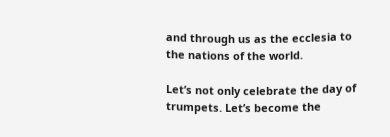and through us as the ecclesia to the nations of the world.

Let’s not only celebrate the day of trumpets. Let’s become the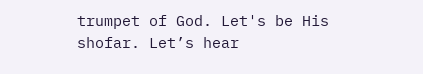trumpet of God. Let's be His shofar. Let’s hear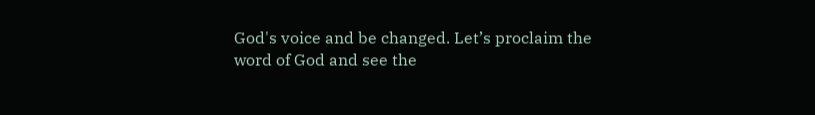God's voice and be changed. Let’s proclaim the word of God and see the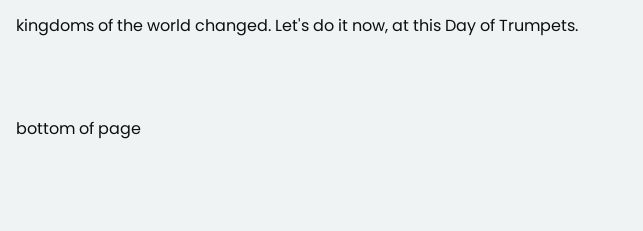kingdoms of the world changed. Let's do it now, at this Day of Trumpets.


bottom of page